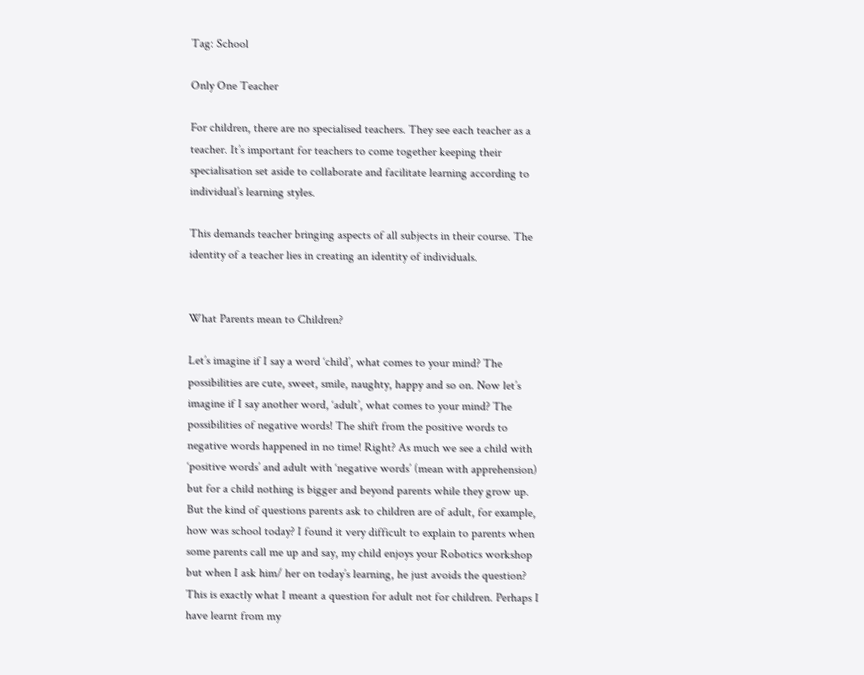Tag: School

Only One Teacher

For children, there are no specialised teachers. They see each teacher as a teacher. It’s important for teachers to come together keeping their specialisation set aside to collaborate and facilitate learning according to individual’s learning styles.

This demands teacher bringing aspects of all subjects in their course. The identity of a teacher lies in creating an identity of individuals.


What Parents mean to Children?

Let’s imagine if I say a word ‘child’, what comes to your mind? The possibilities are cute, sweet, smile, naughty, happy and so on. Now let’s imagine if I say another word, ‘adult’, what comes to your mind? The possibilities of negative words! The shift from the positive words to negative words happened in no time! Right? As much we see a child with ‘positive words’ and adult with ‘negative words’ (mean with apprehension) but for a child nothing is bigger and beyond parents while they grow up. But the kind of questions parents ask to children are of adult, for example, how was school today? I found it very difficult to explain to parents when some parents call me up and say, my child enjoys your Robotics workshop but when I ask him/ her on today’s learning, he just avoids the question? This is exactly what I meant a question for adult not for children. Perhaps I have learnt from my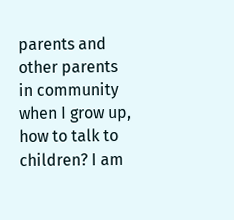parents and other parents in community when I grow up, how to talk to children? I am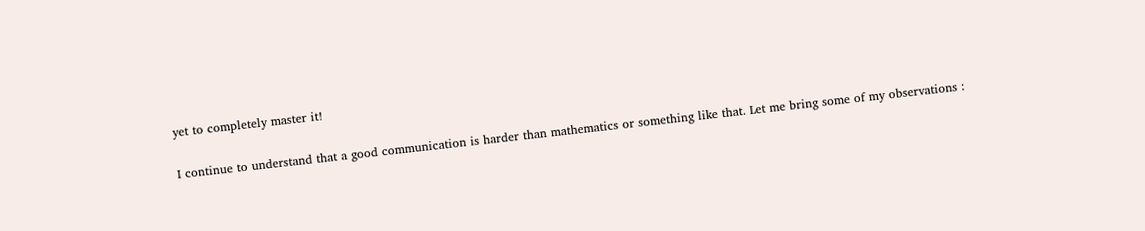yet to completely master it!

I continue to understand that a good communication is harder than mathematics or something like that. Let me bring some of my observations :